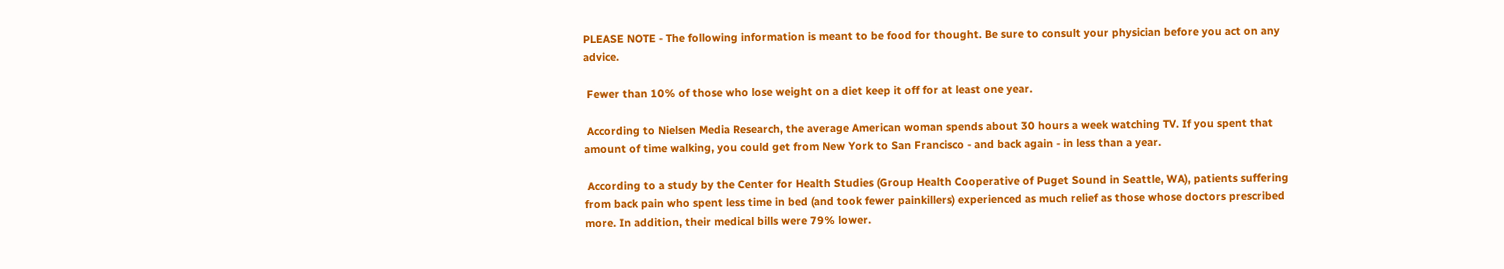PLEASE NOTE - The following information is meant to be food for thought. Be sure to consult your physician before you act on any advice.

 Fewer than 10% of those who lose weight on a diet keep it off for at least one year.

 According to Nielsen Media Research, the average American woman spends about 30 hours a week watching TV. If you spent that amount of time walking, you could get from New York to San Francisco - and back again - in less than a year.

 According to a study by the Center for Health Studies (Group Health Cooperative of Puget Sound in Seattle, WA), patients suffering from back pain who spent less time in bed (and took fewer painkillers) experienced as much relief as those whose doctors prescribed more. In addition, their medical bills were 79% lower.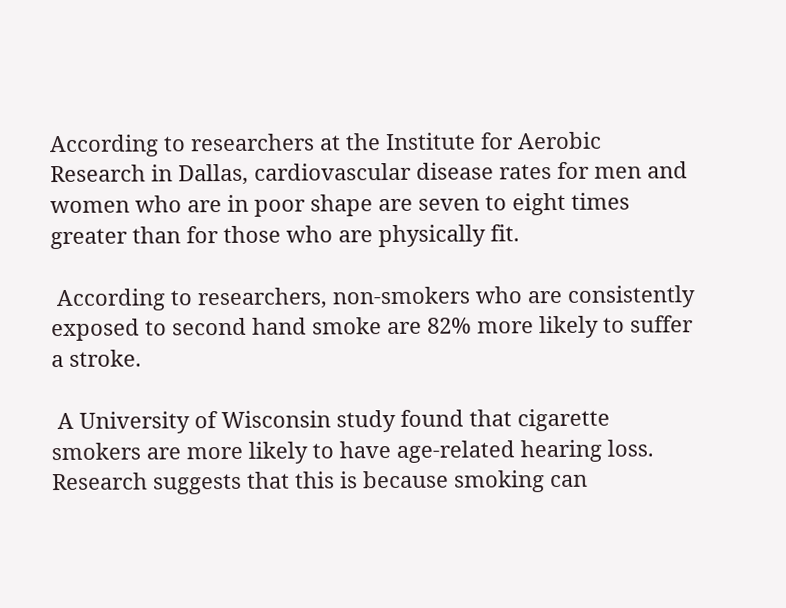According to researchers at the Institute for Aerobic Research in Dallas, cardiovascular disease rates for men and women who are in poor shape are seven to eight times greater than for those who are physically fit.

 According to researchers, non-smokers who are consistently exposed to second hand smoke are 82% more likely to suffer a stroke.

 A University of Wisconsin study found that cigarette smokers are more likely to have age-related hearing loss. Research suggests that this is because smoking can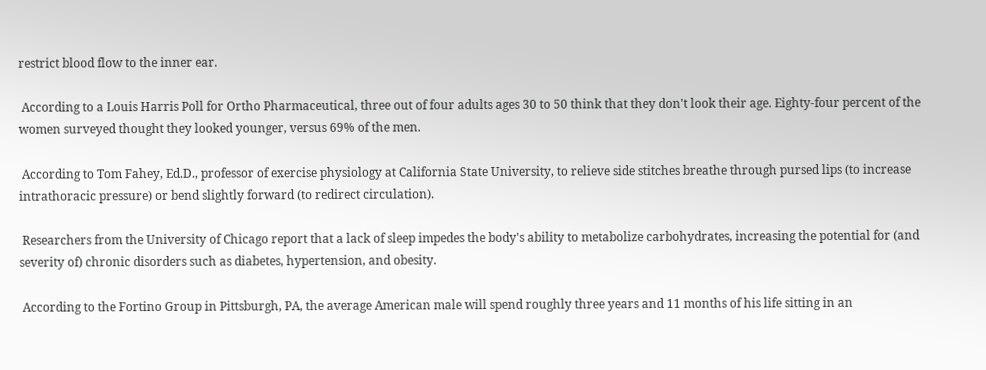restrict blood flow to the inner ear.

 According to a Louis Harris Poll for Ortho Pharmaceutical, three out of four adults ages 30 to 50 think that they don't look their age. Eighty-four percent of the women surveyed thought they looked younger, versus 69% of the men.

 According to Tom Fahey, Ed.D., professor of exercise physiology at California State University, to relieve side stitches breathe through pursed lips (to increase intrathoracic pressure) or bend slightly forward (to redirect circulation).

 Researchers from the University of Chicago report that a lack of sleep impedes the body's ability to metabolize carbohydrates, increasing the potential for (and severity of) chronic disorders such as diabetes, hypertension, and obesity.

 According to the Fortino Group in Pittsburgh, PA, the average American male will spend roughly three years and 11 months of his life sitting in an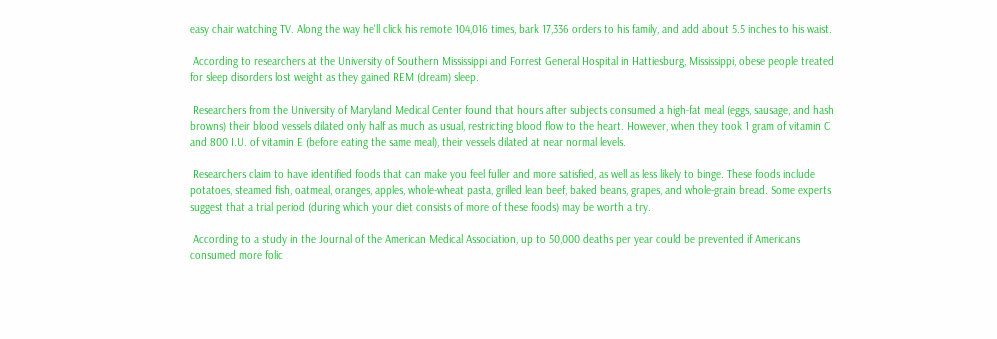easy chair watching TV. Along the way he'll click his remote 104,016 times, bark 17,336 orders to his family, and add about 5.5 inches to his waist.

 According to researchers at the University of Southern Mississippi and Forrest General Hospital in Hattiesburg, Mississippi, obese people treated for sleep disorders lost weight as they gained REM (dream) sleep.

 Researchers from the University of Maryland Medical Center found that hours after subjects consumed a high-fat meal (eggs, sausage, and hash browns) their blood vessels dilated only half as much as usual, restricting blood flow to the heart. However, when they took 1 gram of vitamin C and 800 I.U. of vitamin E (before eating the same meal), their vessels dilated at near normal levels.

 Researchers claim to have identified foods that can make you feel fuller and more satisfied, as well as less likely to binge. These foods include potatoes, steamed fish, oatmeal, oranges, apples, whole-wheat pasta, grilled lean beef, baked beans, grapes, and whole-grain bread. Some experts suggest that a trial period (during which your diet consists of more of these foods) may be worth a try.

 According to a study in the Journal of the American Medical Association, up to 50,000 deaths per year could be prevented if Americans consumed more folic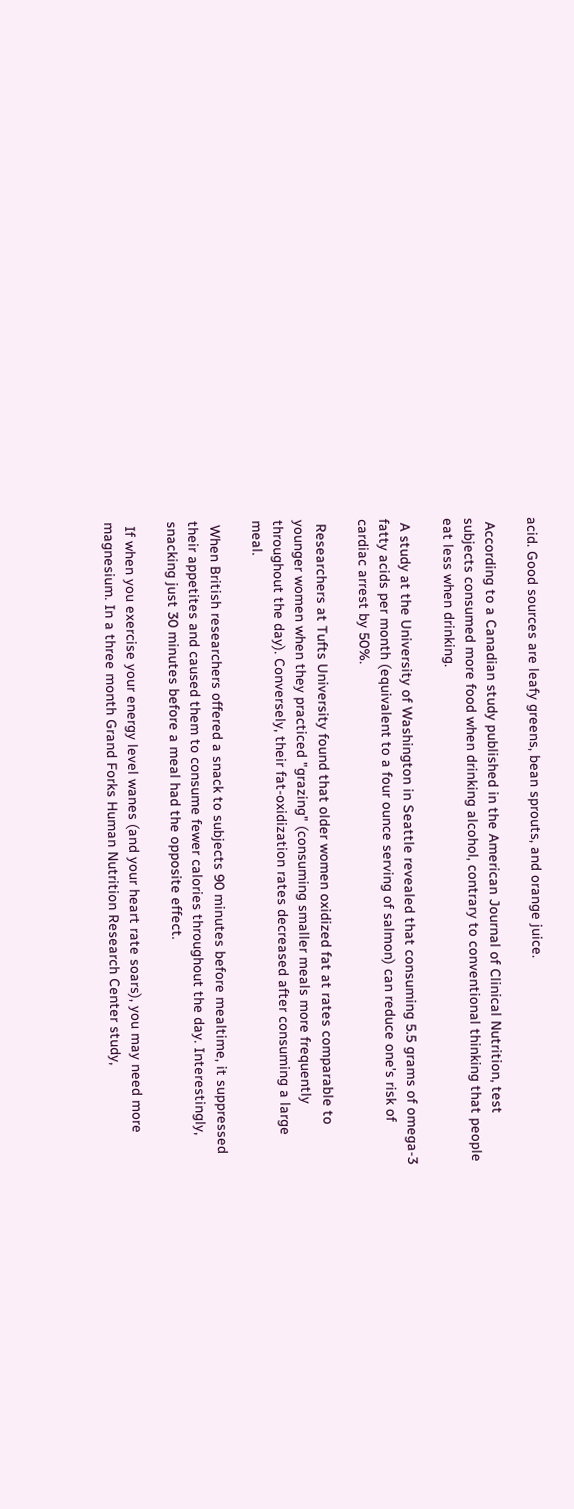acid. Good sources are leafy greens, bean sprouts, and orange juice.

 According to a Canadian study published in the American Journal of Clinical Nutrition, test subjects consumed more food when drinking alcohol, contrary to conventional thinking that people eat less when drinking.

 A study at the University of Washington in Seattle revealed that consuming 5.5 grams of omega-3 fatty acids per month (equivalent to a four ounce serving of salmon) can reduce one's risk of cardiac arrest by 50%.

 Researchers at Tufts University found that older women oxidized fat at rates comparable to younger women when they practiced "grazing" (consuming smaller meals more frequently throughout the day). Conversely, their fat-oxidization rates decreased after consuming a large meal.

 When British researchers offered a snack to subjects 90 minutes before mealtime, it suppressed their appetites and caused them to consume fewer calories throughout the day. Interestingly, snacking just 30 minutes before a meal had the opposite effect.

 If when you exercise your energy level wanes (and your heart rate soars), you may need more magnesium. In a three month Grand Forks Human Nutrition Research Center study,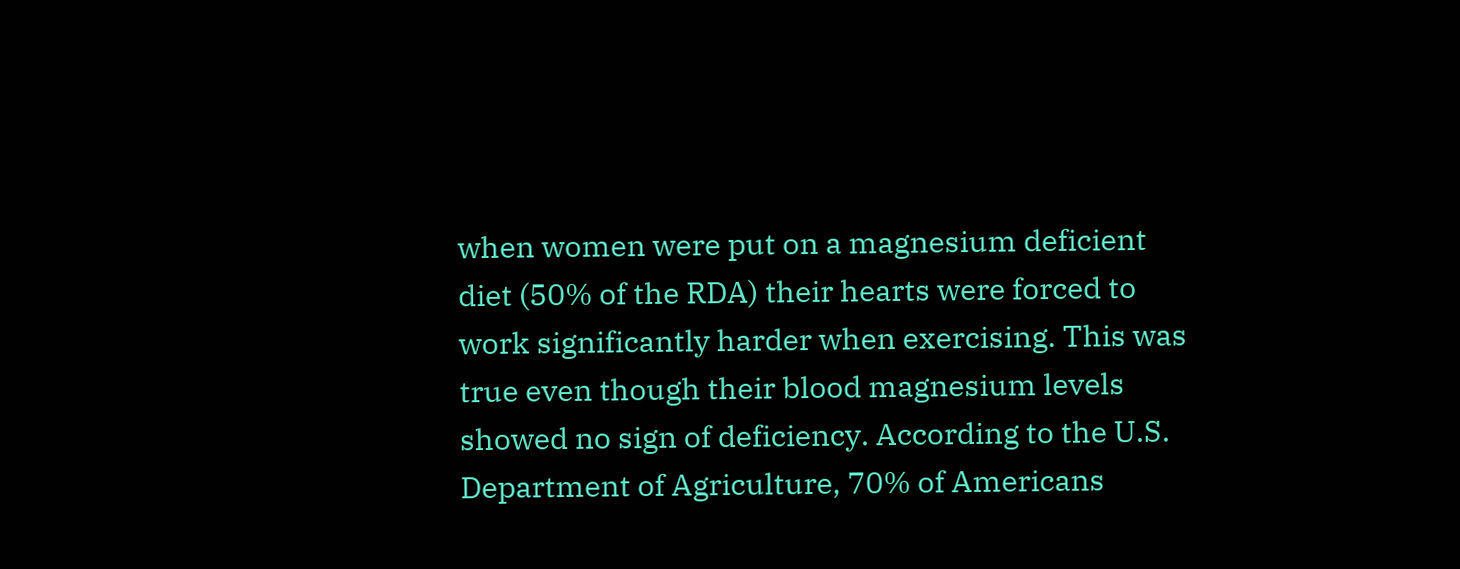when women were put on a magnesium deficient diet (50% of the RDA) their hearts were forced to work significantly harder when exercising. This was true even though their blood magnesium levels showed no sign of deficiency. According to the U.S. Department of Agriculture, 70% of Americans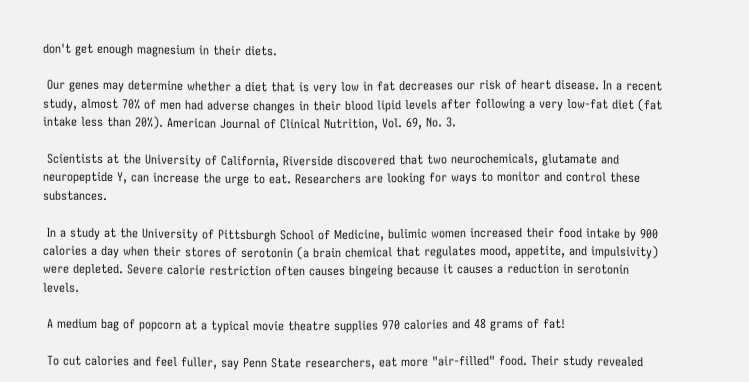don't get enough magnesium in their diets.

 Our genes may determine whether a diet that is very low in fat decreases our risk of heart disease. In a recent study, almost 70% of men had adverse changes in their blood lipid levels after following a very low-fat diet (fat intake less than 20%). American Journal of Clinical Nutrition, Vol. 69, No. 3.

 Scientists at the University of California, Riverside discovered that two neurochemicals, glutamate and neuropeptide Y, can increase the urge to eat. Researchers are looking for ways to monitor and control these substances.

 In a study at the University of Pittsburgh School of Medicine, bulimic women increased their food intake by 900 calories a day when their stores of serotonin (a brain chemical that regulates mood, appetite, and impulsivity) were depleted. Severe calorie restriction often causes bingeing because it causes a reduction in serotonin levels.

 A medium bag of popcorn at a typical movie theatre supplies 970 calories and 48 grams of fat!

 To cut calories and feel fuller, say Penn State researchers, eat more "air-filled" food. Their study revealed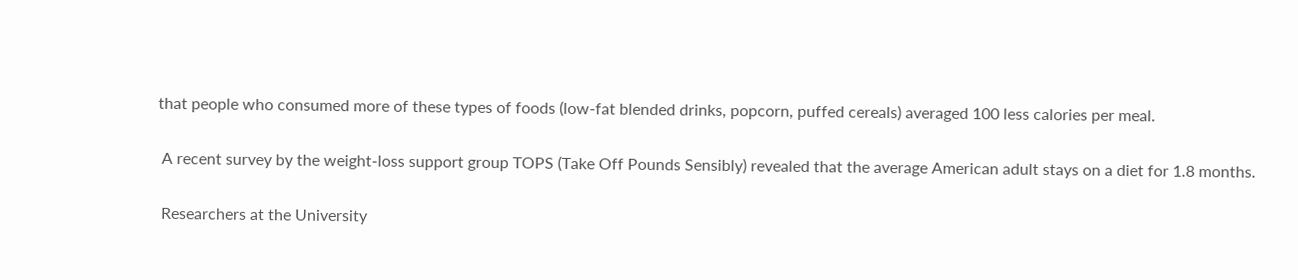that people who consumed more of these types of foods (low-fat blended drinks, popcorn, puffed cereals) averaged 100 less calories per meal.

 A recent survey by the weight-loss support group TOPS (Take Off Pounds Sensibly) revealed that the average American adult stays on a diet for 1.8 months.

 Researchers at the University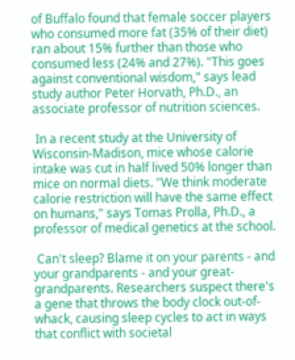of Buffalo found that female soccer players who consumed more fat (35% of their diet) ran about 15% further than those who consumed less (24% and 27%). "This goes against conventional wisdom," says lead study author Peter Horvath, Ph.D., an associate professor of nutrition sciences.

 In a recent study at the University of Wisconsin-Madison, mice whose calorie intake was cut in half lived 50% longer than mice on normal diets. "We think moderate calorie restriction will have the same effect on humans," says Tomas Prolla, Ph.D., a professor of medical genetics at the school.

 Can't sleep? Blame it on your parents - and your grandparents - and your great-grandparents. Researchers suspect there's a gene that throws the body clock out-of-whack, causing sleep cycles to act in ways that conflict with societal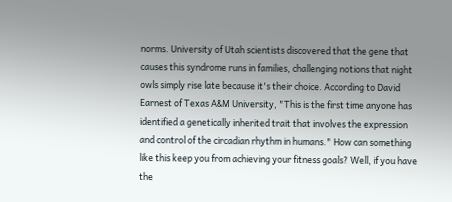norms. University of Utah scientists discovered that the gene that causes this syndrome runs in families, challenging notions that night owls simply rise late because it's their choice. According to David Earnest of Texas A&M University, "This is the first time anyone has identified a genetically inherited trait that involves the expression and control of the circadian rhythm in humans." How can something like this keep you from achieving your fitness goals? Well, if you have the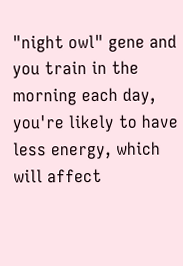"night owl" gene and you train in the morning each day, you're likely to have less energy, which will affect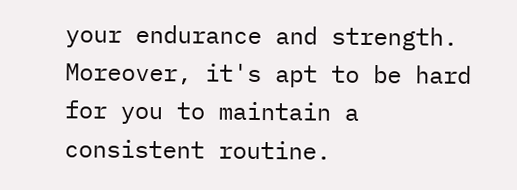your endurance and strength. Moreover, it's apt to be hard for you to maintain a consistent routine.